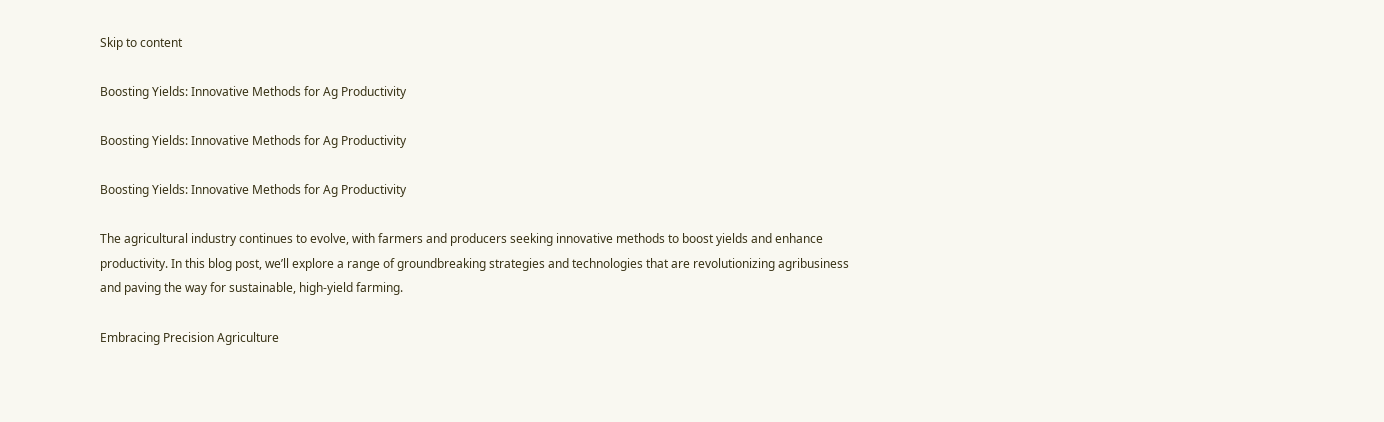Skip to content

Boosting Yields: Innovative Methods for Ag Productivity

Boosting Yields: Innovative Methods for Ag Productivity

Boosting Yields: Innovative Methods for Ag Productivity

The agricultural industry continues to evolve, with farmers and producers seeking innovative methods to boost yields and enhance productivity. In this blog post, we’ll explore a range of groundbreaking strategies and technologies that are revolutionizing agribusiness and paving the way for sustainable, high-yield farming.

Embracing Precision Agriculture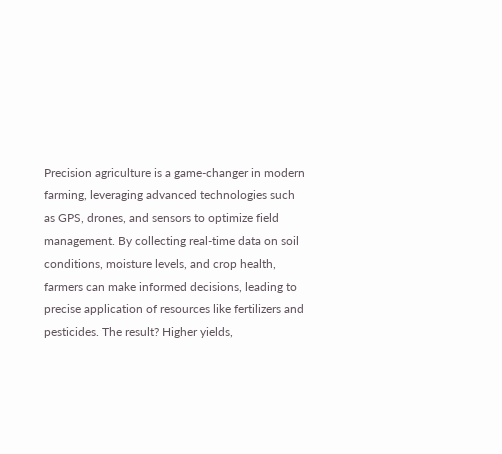Precision agriculture is a game-changer in modern farming, leveraging advanced technologies such as GPS, drones, and sensors to optimize field management. By collecting real-time data on soil conditions, moisture levels, and crop health, farmers can make informed decisions, leading to precise application of resources like fertilizers and pesticides. The result? Higher yields,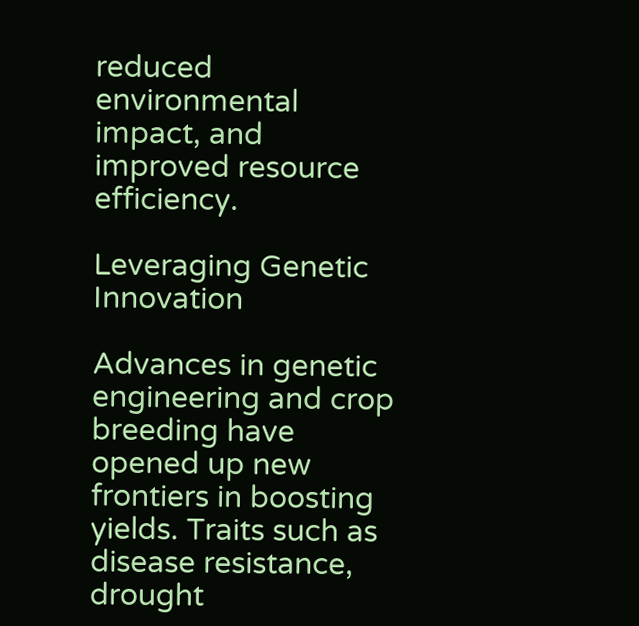reduced environmental impact, and improved resource efficiency.

Leveraging Genetic Innovation

Advances in genetic engineering and crop breeding have opened up new frontiers in boosting yields. Traits such as disease resistance, drought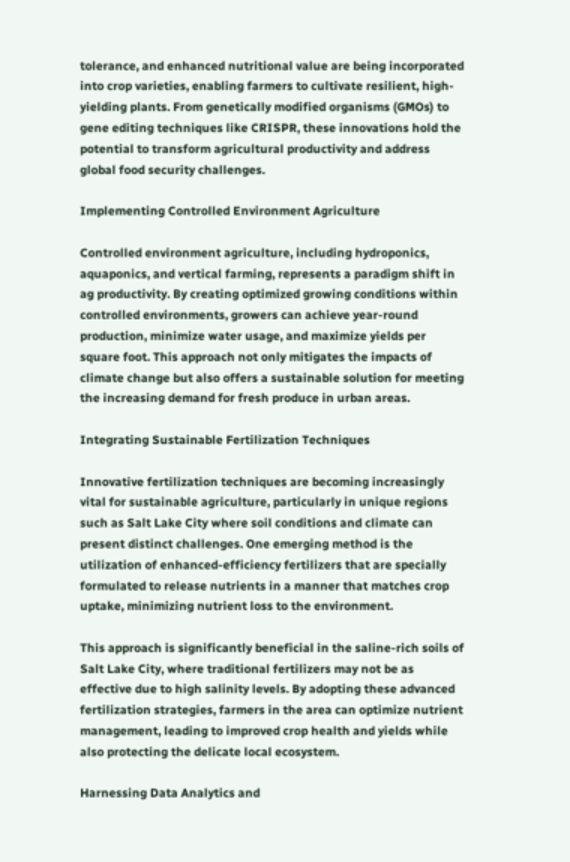tolerance, and enhanced nutritional value are being incorporated into crop varieties, enabling farmers to cultivate resilient, high-yielding plants. From genetically modified organisms (GMOs) to gene editing techniques like CRISPR, these innovations hold the potential to transform agricultural productivity and address global food security challenges.

Implementing Controlled Environment Agriculture

Controlled environment agriculture, including hydroponics, aquaponics, and vertical farming, represents a paradigm shift in ag productivity. By creating optimized growing conditions within controlled environments, growers can achieve year-round production, minimize water usage, and maximize yields per square foot. This approach not only mitigates the impacts of climate change but also offers a sustainable solution for meeting the increasing demand for fresh produce in urban areas.

Integrating Sustainable Fertilization Techniques

Innovative fertilization techniques are becoming increasingly vital for sustainable agriculture, particularly in unique regions such as Salt Lake City where soil conditions and climate can present distinct challenges. One emerging method is the utilization of enhanced-efficiency fertilizers that are specially formulated to release nutrients in a manner that matches crop uptake, minimizing nutrient loss to the environment.

This approach is significantly beneficial in the saline-rich soils of Salt Lake City, where traditional fertilizers may not be as effective due to high salinity levels. By adopting these advanced fertilization strategies, farmers in the area can optimize nutrient management, leading to improved crop health and yields while also protecting the delicate local ecosystem.

Harnessing Data Analytics and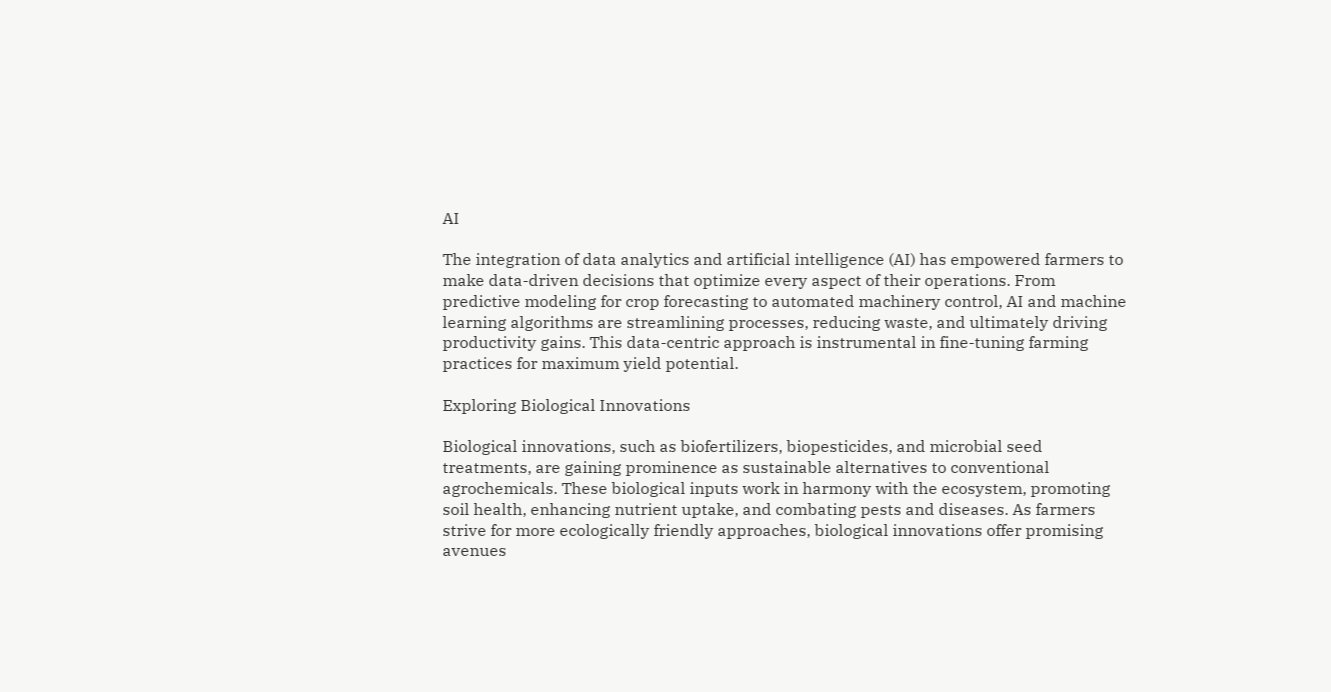AI

The integration of data analytics and artificial intelligence (AI) has empowered farmers to make data-driven decisions that optimize every aspect of their operations. From predictive modeling for crop forecasting to automated machinery control, AI and machine learning algorithms are streamlining processes, reducing waste, and ultimately driving productivity gains. This data-centric approach is instrumental in fine-tuning farming practices for maximum yield potential.

Exploring Biological Innovations

Biological innovations, such as biofertilizers, biopesticides, and microbial seed treatments, are gaining prominence as sustainable alternatives to conventional agrochemicals. These biological inputs work in harmony with the ecosystem, promoting soil health, enhancing nutrient uptake, and combating pests and diseases. As farmers strive for more ecologically friendly approaches, biological innovations offer promising avenues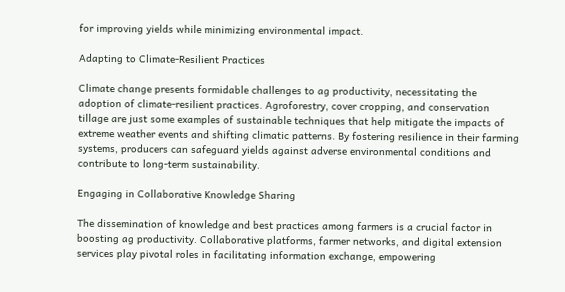for improving yields while minimizing environmental impact.

Adapting to Climate-Resilient Practices

Climate change presents formidable challenges to ag productivity, necessitating the adoption of climate-resilient practices. Agroforestry, cover cropping, and conservation tillage are just some examples of sustainable techniques that help mitigate the impacts of extreme weather events and shifting climatic patterns. By fostering resilience in their farming systems, producers can safeguard yields against adverse environmental conditions and contribute to long-term sustainability.

Engaging in Collaborative Knowledge Sharing

The dissemination of knowledge and best practices among farmers is a crucial factor in boosting ag productivity. Collaborative platforms, farmer networks, and digital extension services play pivotal roles in facilitating information exchange, empowering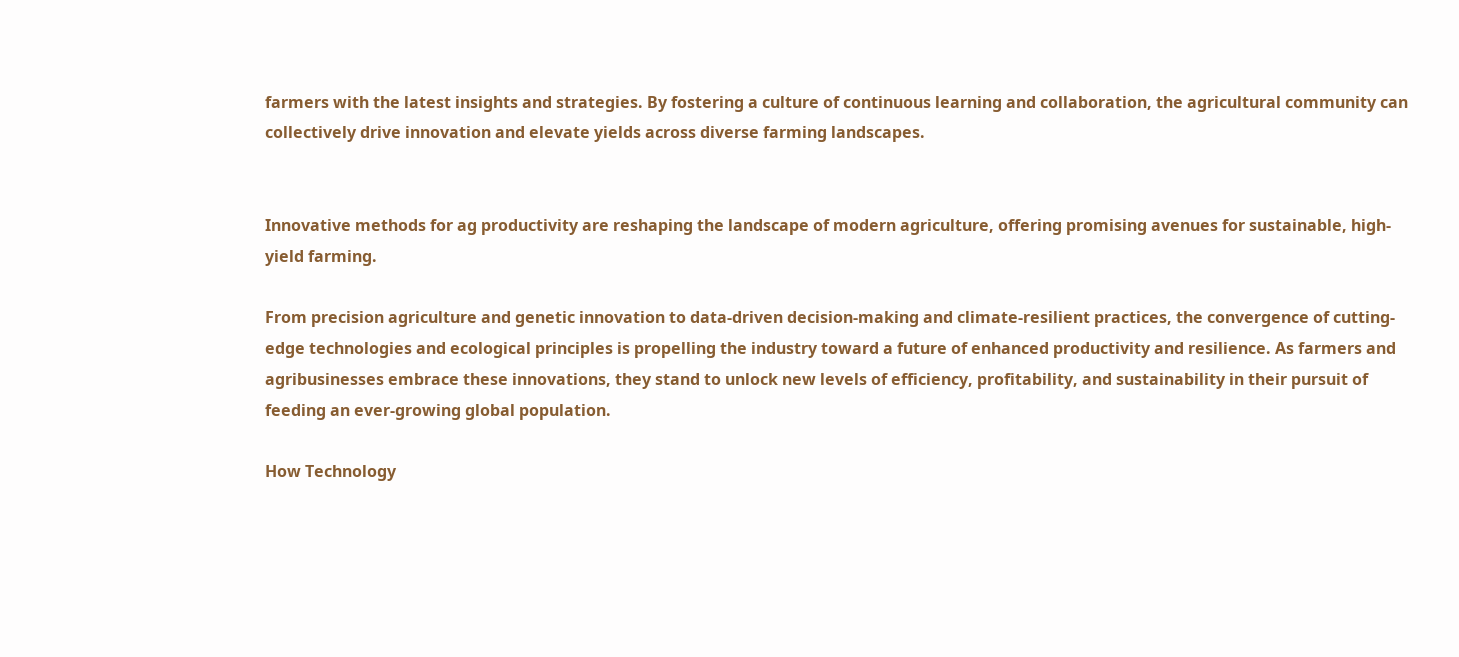farmers with the latest insights and strategies. By fostering a culture of continuous learning and collaboration, the agricultural community can collectively drive innovation and elevate yields across diverse farming landscapes.


Innovative methods for ag productivity are reshaping the landscape of modern agriculture, offering promising avenues for sustainable, high-yield farming.

From precision agriculture and genetic innovation to data-driven decision-making and climate-resilient practices, the convergence of cutting-edge technologies and ecological principles is propelling the industry toward a future of enhanced productivity and resilience. As farmers and agribusinesses embrace these innovations, they stand to unlock new levels of efficiency, profitability, and sustainability in their pursuit of feeding an ever-growing global population.

How Technology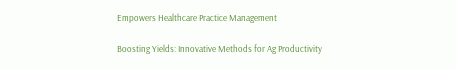Empowers Healthcare Practice Management

Boosting Yields: Innovative Methods for Ag Productivity